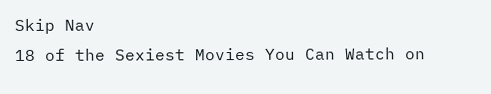Skip Nav
18 of the Sexiest Movies You Can Watch on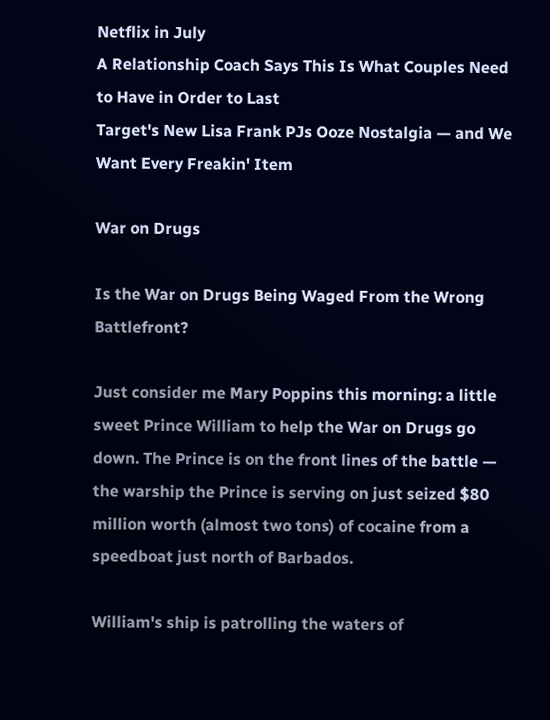Netflix in July
A Relationship Coach Says This Is What Couples Need to Have in Order to Last
Target's New Lisa Frank PJs Ooze Nostalgia — and We Want Every Freakin' Item

War on Drugs

Is the War on Drugs Being Waged From the Wrong Battlefront?

Just consider me Mary Poppins this morning: a little sweet Prince William to help the War on Drugs go down. The Prince is on the front lines of the battle — the warship the Prince is serving on just seized $80 million worth (almost two tons) of cocaine from a speedboat just north of Barbados.

William's ship is patrolling the waters of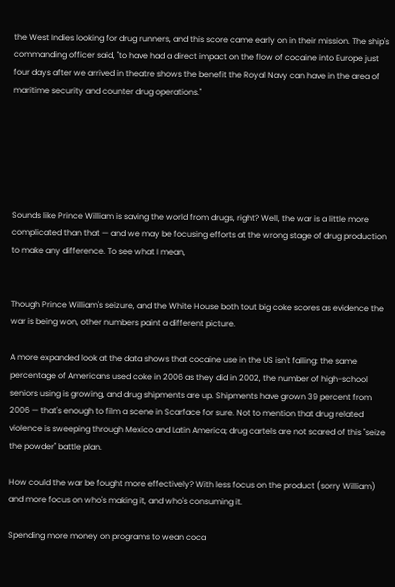the West Indies looking for drug runners, and this score came early on in their mission. The ship's commanding officer said, "to have had a direct impact on the flow of cocaine into Europe just four days after we arrived in theatre shows the benefit the Royal Navy can have in the area of maritime security and counter drug operations."






Sounds like Prince William is saving the world from drugs, right? Well, the war is a little more complicated than that — and we may be focusing efforts at the wrong stage of drug production to make any difference. To see what I mean,


Though Prince William's seizure, and the White House both tout big coke scores as evidence the war is being won, other numbers paint a different picture.

A more expanded look at the data shows that cocaine use in the US isn't falling: the same percentage of Americans used coke in 2006 as they did in 2002, the number of high-school seniors using is growing, and drug shipments are up. Shipments have grown 39 percent from 2006 — that's enough to film a scene in Scarface for sure. Not to mention that drug related violence is sweeping through Mexico and Latin America; drug cartels are not scared of this "seize the powder" battle plan.

How could the war be fought more effectively? With less focus on the product (sorry William) and more focus on who's making it, and who's consuming it.

Spending more money on programs to wean coca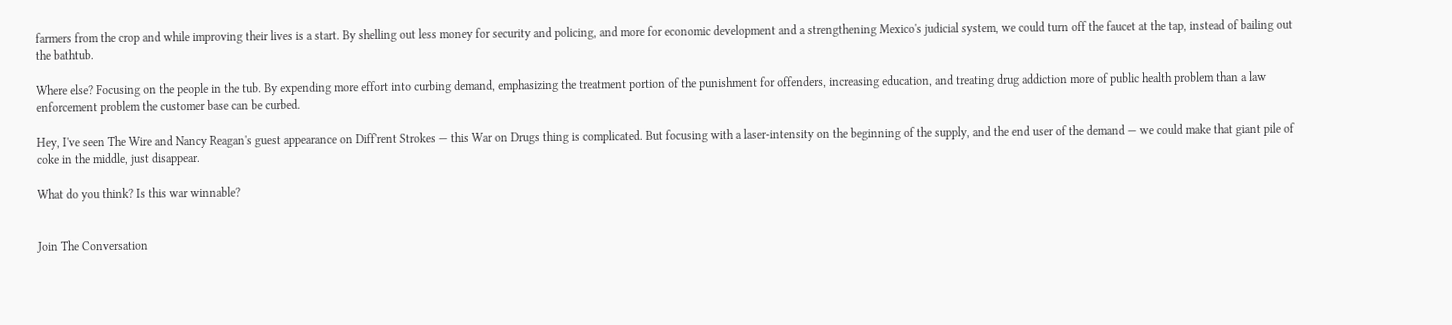farmers from the crop and while improving their lives is a start. By shelling out less money for security and policing, and more for economic development and a strengthening Mexico's judicial system, we could turn off the faucet at the tap, instead of bailing out the bathtub.

Where else? Focusing on the people in the tub. By expending more effort into curbing demand, emphasizing the treatment portion of the punishment for offenders, increasing education, and treating drug addiction more of public health problem than a law enforcement problem the customer base can be curbed.

Hey, I've seen The Wire and Nancy Reagan's guest appearance on Diff'rent Strokes — this War on Drugs thing is complicated. But focusing with a laser-intensity on the beginning of the supply, and the end user of the demand — we could make that giant pile of coke in the middle, just disappear.

What do you think? Is this war winnable?


Join The Conversation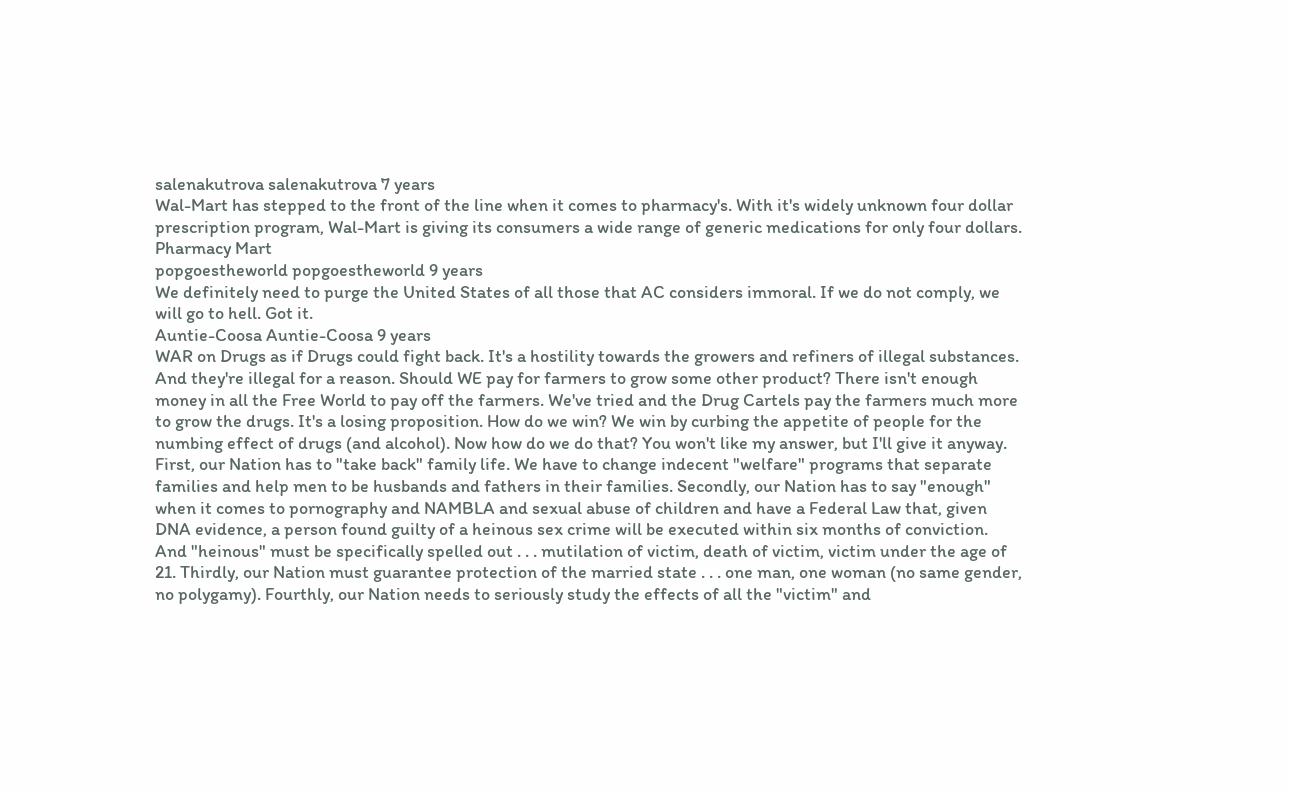salenakutrova salenakutrova 7 years
Wal-Mart has stepped to the front of the line when it comes to pharmacy's. With it's widely unknown four dollar prescription program, Wal-Mart is giving its consumers a wide range of generic medications for only four dollars. Pharmacy Mart
popgoestheworld popgoestheworld 9 years
We definitely need to purge the United States of all those that AC considers immoral. If we do not comply, we will go to hell. Got it.
Auntie-Coosa Auntie-Coosa 9 years
WAR on Drugs as if Drugs could fight back. It's a hostility towards the growers and refiners of illegal substances. And they're illegal for a reason. Should WE pay for farmers to grow some other product? There isn't enough money in all the Free World to pay off the farmers. We've tried and the Drug Cartels pay the farmers much more to grow the drugs. It's a losing proposition. How do we win? We win by curbing the appetite of people for the numbing effect of drugs (and alcohol). Now how do we do that? You won't like my answer, but I'll give it anyway. First, our Nation has to "take back" family life. We have to change indecent "welfare" programs that separate families and help men to be husbands and fathers in their families. Secondly, our Nation has to say "enough" when it comes to pornography and NAMBLA and sexual abuse of children and have a Federal Law that, given DNA evidence, a person found guilty of a heinous sex crime will be executed within six months of conviction. And "heinous" must be specifically spelled out . . . mutilation of victim, death of victim, victim under the age of 21. Thirdly, our Nation must guarantee protection of the married state . . . one man, one woman (no same gender, no polygamy). Fourthly, our Nation needs to seriously study the effects of all the "victim" and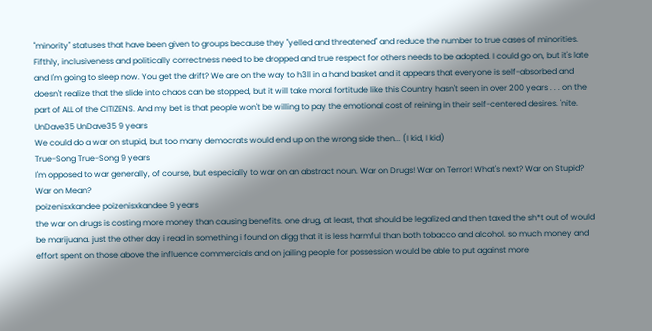"minority" statuses that have been given to groups because they "yelled and threatened" and reduce the number to true cases of minorities. Fifthly, inclusiveness and politically correctness need to be dropped and true respect for others needs to be adopted. I could go on, but it's late and I'm going to sleep now. You get the drift? We are on the way to h3ll in a hand basket and it appears that everyone is self-absorbed and doesn't realize that the slide into chaos can be stopped, but it will take moral fortitude like this Country hasn't seen in over 200 years . . . on the part of ALL of the CITIZENS. And my bet is that people won't be willing to pay the emotional cost of reining in their self-centered desires. 'nite.
UnDave35 UnDave35 9 years
We could do a war on stupid, but too many democrats would end up on the wrong side then... (I kid, I kid)
True-Song True-Song 9 years
I'm opposed to war generally, of course, but especially to war on an abstract noun. War on Drugs! War on Terror! What's next? War on Stupid? War on Mean?
poizenisxkandee poizenisxkandee 9 years
the war on drugs is costing more money than causing benefits. one drug, at least, that should be legalized and then taxed the sh*t out of would be marijuana. just the other day i read in something i found on digg that it is less harmful than both tobacco and alcohol. so much money and effort spent on those above the influence commercials and on jailing people for possession would be able to put against more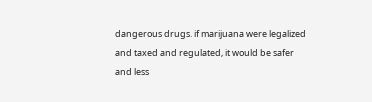dangerous drugs. if marijuana were legalized and taxed and regulated, it would be safer and less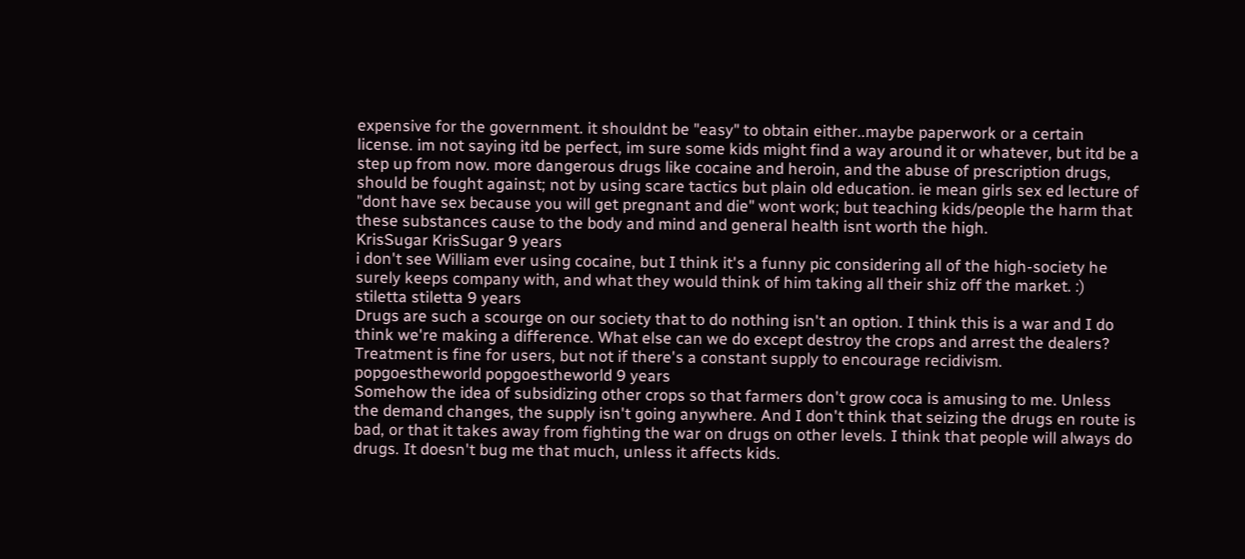expensive for the government. it shouldnt be "easy" to obtain either..maybe paperwork or a certain license. im not saying itd be perfect, im sure some kids might find a way around it or whatever, but itd be a step up from now. more dangerous drugs like cocaine and heroin, and the abuse of prescription drugs, should be fought against; not by using scare tactics but plain old education. ie mean girls sex ed lecture of "dont have sex because you will get pregnant and die" wont work; but teaching kids/people the harm that these substances cause to the body and mind and general health isnt worth the high.
KrisSugar KrisSugar 9 years
i don't see William ever using cocaine, but I think it's a funny pic considering all of the high-society he surely keeps company with, and what they would think of him taking all their shiz off the market. :)
stiletta stiletta 9 years
Drugs are such a scourge on our society that to do nothing isn't an option. I think this is a war and I do think we're making a difference. What else can we do except destroy the crops and arrest the dealers? Treatment is fine for users, but not if there's a constant supply to encourage recidivism.
popgoestheworld popgoestheworld 9 years
Somehow the idea of subsidizing other crops so that farmers don't grow coca is amusing to me. Unless the demand changes, the supply isn't going anywhere. And I don't think that seizing the drugs en route is bad, or that it takes away from fighting the war on drugs on other levels. I think that people will always do drugs. It doesn't bug me that much, unless it affects kids.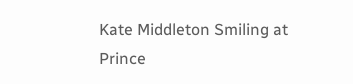Kate Middleton Smiling at Prince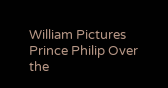William Pictures
Prince Philip Over the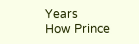Years
How Prince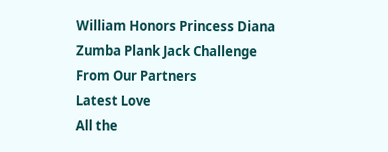William Honors Princess Diana
Zumba Plank Jack Challenge
From Our Partners
Latest Love
All the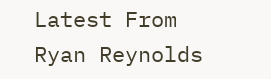Latest From Ryan Reynolds